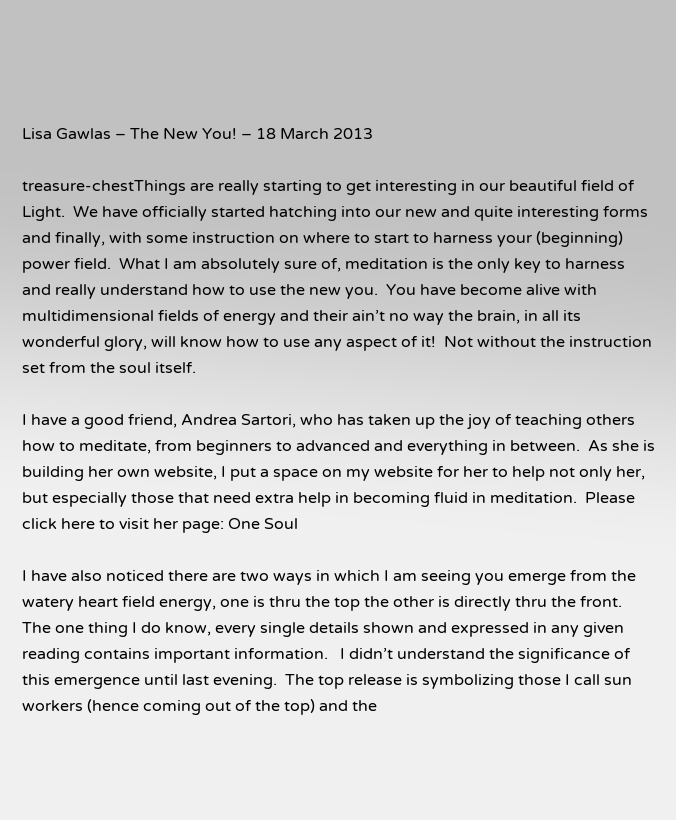Lisa Gawlas – The New You! – 18 March 2013

treasure-chestThings are really starting to get interesting in our beautiful field of Light.  We have officially started hatching into our new and quite interesting forms and finally, with some instruction on where to start to harness your (beginning) power field.  What I am absolutely sure of, meditation is the only key to harness and really understand how to use the new you.  You have become alive with multidimensional fields of energy and their ain’t no way the brain, in all its wonderful glory, will know how to use any aspect of it!  Not without the instruction set from the soul itself.

I have a good friend, Andrea Sartori, who has taken up the joy of teaching others how to meditate, from beginners to advanced and everything in between.  As she is building her own website, I put a space on my website for her to help not only her, but especially those that need extra help in becoming fluid in meditation.  Please click here to visit her page: One Soul

I have also noticed there are two ways in which I am seeing you emerge from the watery heart field energy, one is thru the top the other is directly thru the front.  The one thing I do know, every single details shown and expressed in any given reading contains important information.   I didn’t understand the significance of this emergence until last evening.  The top release is symbolizing those I call sun workers (hence coming out of the top) and the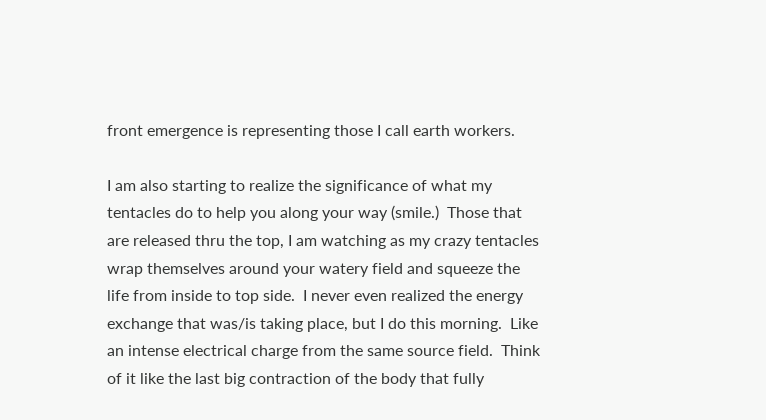front emergence is representing those I call earth workers.

I am also starting to realize the significance of what my tentacles do to help you along your way (smile.)  Those that are released thru the top, I am watching as my crazy tentacles wrap themselves around your watery field and squeeze the life from inside to top side.  I never even realized the energy exchange that was/is taking place, but I do this morning.  Like an intense electrical charge from the same source field.  Think of it like the last big contraction of the body that fully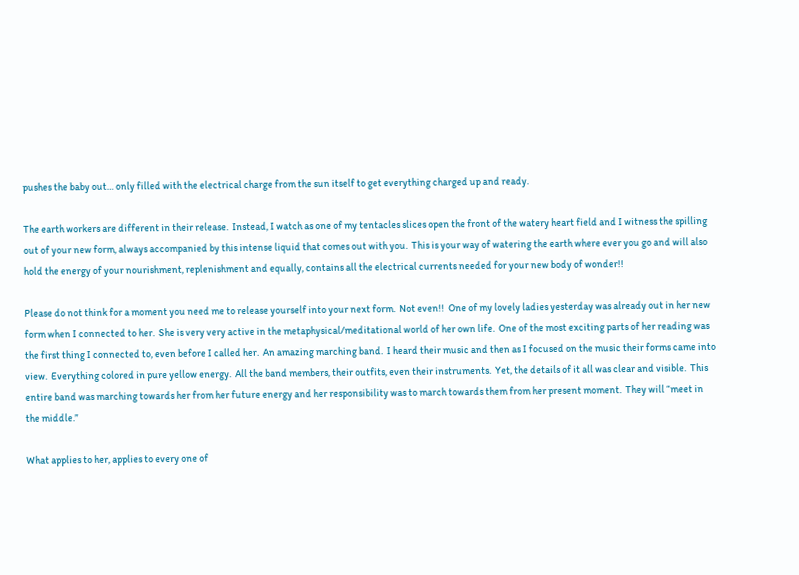pushes the baby out… only filled with the electrical charge from the sun itself to get everything charged up and ready.

The earth workers are different in their release.  Instead, I watch as one of my tentacles slices open the front of the watery heart field and I witness the spilling out of your new form, always accompanied by this intense liquid that comes out with you.  This is your way of watering the earth where ever you go and will also hold the energy of your nourishment, replenishment and equally, contains all the electrical currents needed for your new body of wonder!!

Please do not think for a moment you need me to release yourself into your next form.  Not even!!  One of my lovely ladies yesterday was already out in her new form when I connected to her.  She is very very active in the metaphysical/meditational world of her own life.  One of the most exciting parts of her reading was the first thing I connected to, even before I called her.  An amazing marching band.  I heard their music and then as I focused on the music their forms came into view.  Everything colored in pure yellow energy.  All the band members, their outfits, even their instruments.  Yet, the details of it all was clear and visible.  This entire band was marching towards her from her future energy and her responsibility was to march towards them from her present moment.  They will “meet in the middle.”

What applies to her, applies to every one of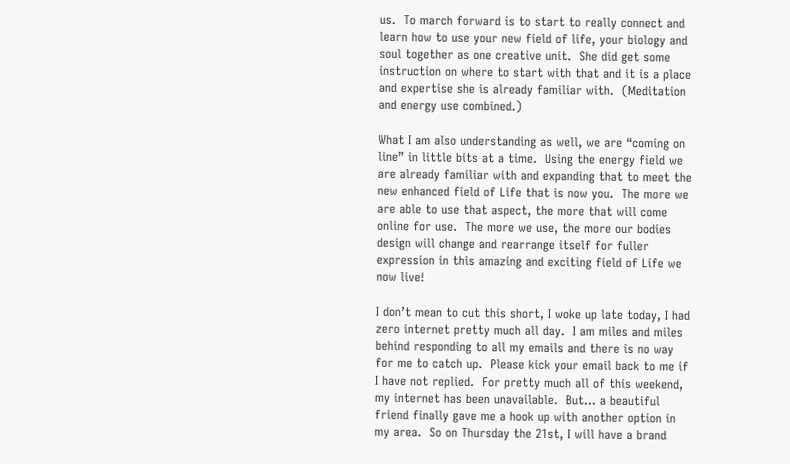us.  To march forward is to start to really connect and learn how to use your new field of life, your biology and soul together as one creative unit.  She did get some instruction on where to start with that and it is a place and expertise she is already familiar with.  (Meditation and energy use combined.)

What I am also understanding as well, we are “coming on line” in little bits at a time.  Using the energy field we are already familiar with and expanding that to meet the new enhanced field of Life that is now you.  The more we are able to use that aspect, the more that will come online for use.  The more we use, the more our bodies design will change and rearrange itself for fuller expression in this amazing and exciting field of Life we now live!

I don’t mean to cut this short, I woke up late today, I had zero internet pretty much all day.  I am miles and miles behind responding to all my emails and there is no way for me to catch up.  Please kick your email back to me if I have not replied.  For pretty much all of this weekend, my internet has been unavailable.  But… a beautiful friend finally gave me a hook up with another option in my area.  So on Thursday the 21st, I will have a brand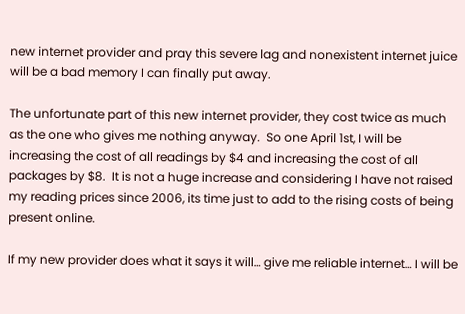new internet provider and pray this severe lag and nonexistent internet juice will be a bad memory I can finally put away.

The unfortunate part of this new internet provider, they cost twice as much as the one who gives me nothing anyway.  So one April 1st, I will be increasing the cost of all readings by $4 and increasing the cost of all packages by $8.  It is not a huge increase and considering I have not raised my reading prices since 2006, its time just to add to the rising costs of being present online.

If my new provider does what it says it will… give me reliable internet… I will be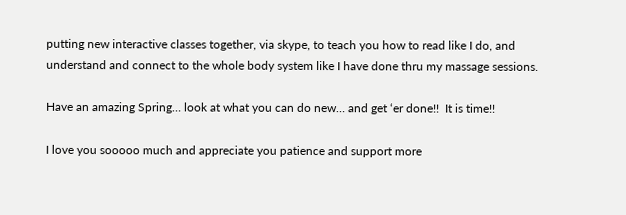putting new interactive classes together, via skype, to teach you how to read like I do, and understand and connect to the whole body system like I have done thru my massage sessions.

Have an amazing Spring… look at what you can do new… and get ‘er done!!  It is time!!

I love you sooooo much and appreciate you patience and support more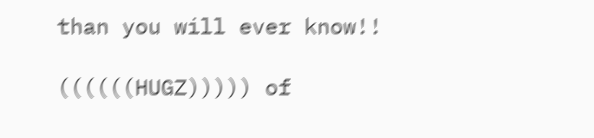than you will ever know!!

((((((HUGZ))))) of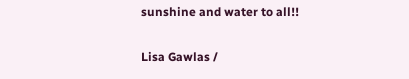sunshine and water to all!!

Lisa Gawlas /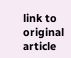link to original article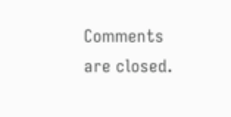Comments are closed.